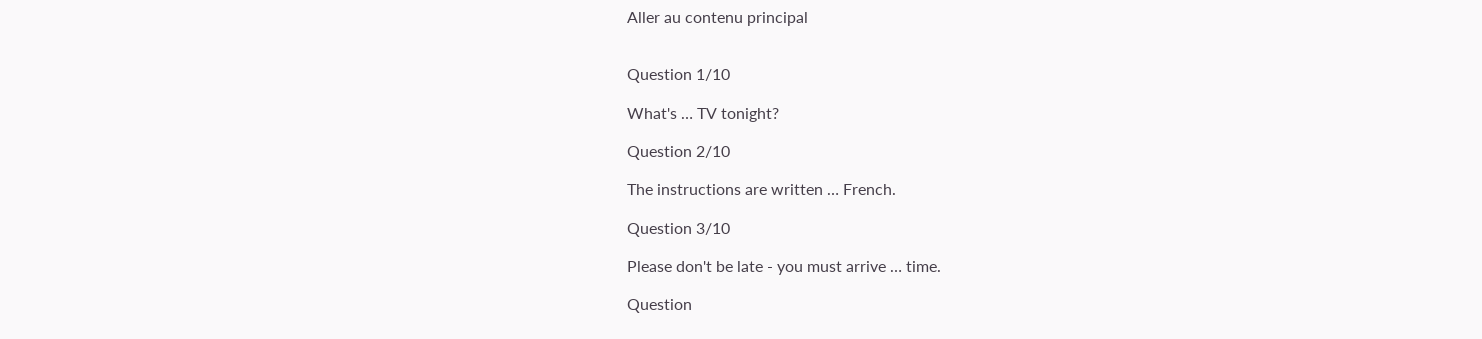Aller au contenu principal


Question 1/10

What's … TV tonight?

Question 2/10

The instructions are written … French.

Question 3/10

Please don't be late - you must arrive … time.

Question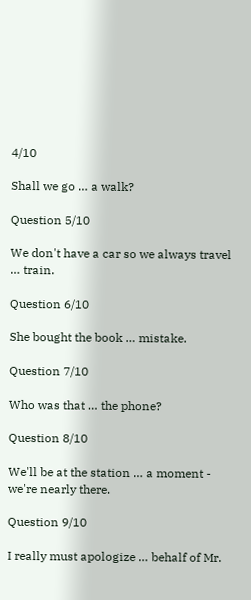4/10

Shall we go … a walk?

Question 5/10

We don't have a car so we always travel … train.

Question 6/10

She bought the book … mistake.

Question 7/10

Who was that … the phone?

Question 8/10

We'll be at the station … a moment - we're nearly there.

Question 9/10

I really must apologize … behalf of Mr.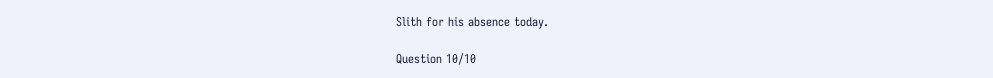Slith for his absence today.

Question 10/10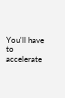You'll have to accelerate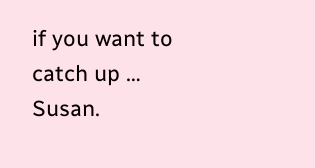if you want to catch up … Susan.